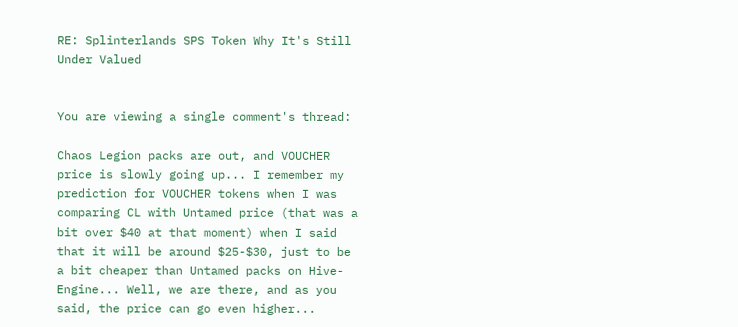RE: Splinterlands SPS Token Why It's Still Under Valued


You are viewing a single comment's thread:

Chaos Legion packs are out, and VOUCHER price is slowly going up... I remember my prediction for VOUCHER tokens when I was comparing CL with Untamed price (that was a bit over $40 at that moment) when I said that it will be around $25-$30, just to be a bit cheaper than Untamed packs on Hive-Engine... Well, we are there, and as you said, the price can go even higher...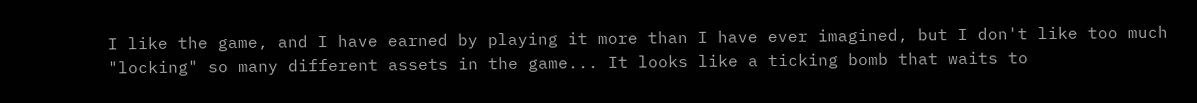I like the game, and I have earned by playing it more than I have ever imagined, but I don't like too much "locking" so many different assets in the game... It looks like a ticking bomb that waits to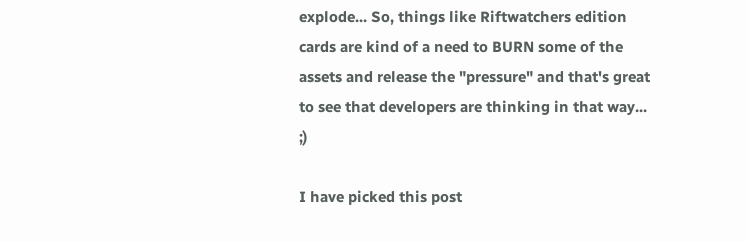explode... So, things like Riftwatchers edition cards are kind of a need to BURN some of the assets and release the "pressure" and that's great to see that developers are thinking in that way... ;)

I have picked this post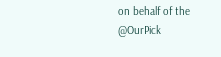on behalf of the @OurPick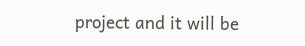project and it will be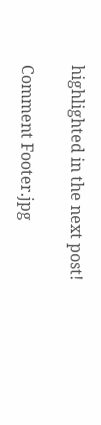highlighted in the next post!

Comment Footer.jpg